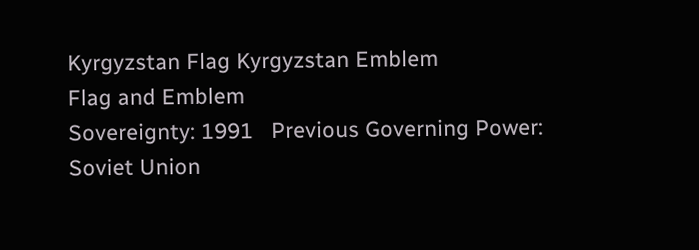Kyrgyzstan Flag Kyrgyzstan Emblem
Flag and Emblem
Sovereignty: 1991   Previous Governing Power: Soviet Union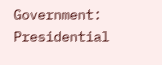Government: Presidential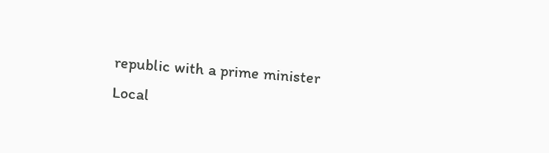republic with a prime minister
Local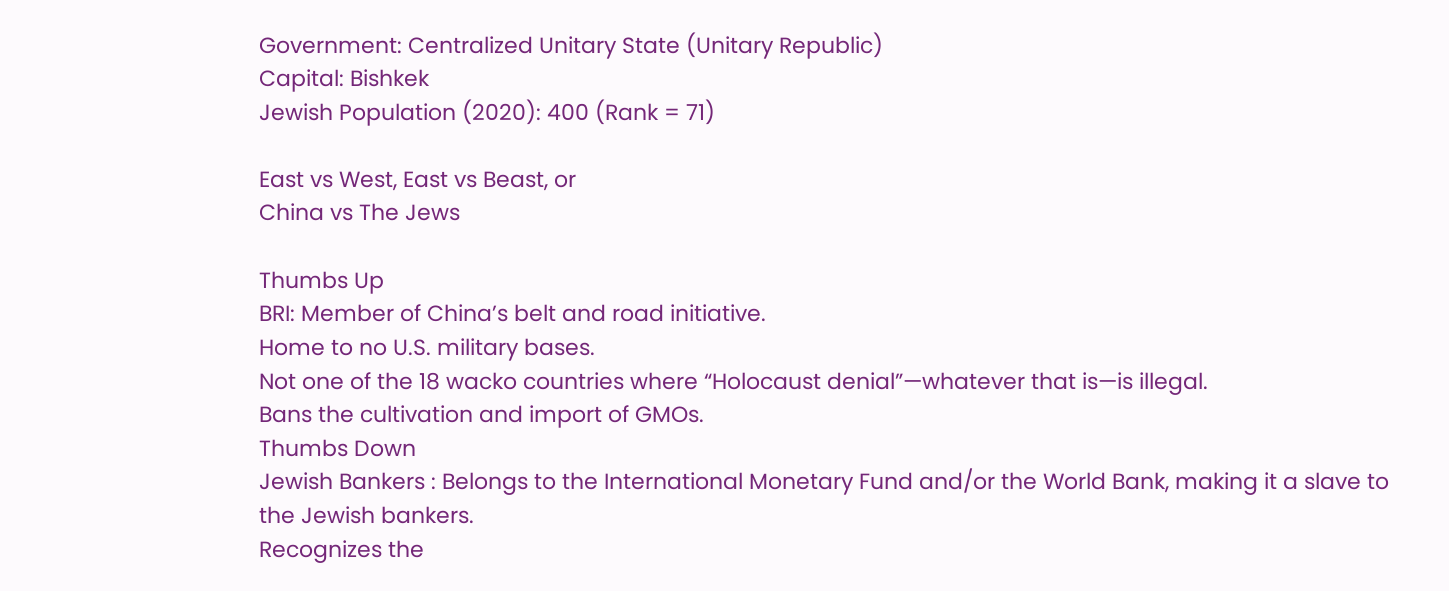Government: Centralized Unitary State (Unitary Republic)
Capital: Bishkek
Jewish Population (2020): 400 (Rank = 71)

East vs West, East vs Beast, or
China vs The Jews

Thumbs Up
BRI: Member of China’s belt and road initiative.
Home to no U.S. military bases.
Not one of the 18 wacko countries where “Holocaust denial”—whatever that is—is illegal.
Bans the cultivation and import of GMOs.
Thumbs Down
Jewish Bankers : Belongs to the International Monetary Fund and/or the World Bank, making it a slave to the Jewish bankers.
Recognizes the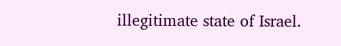illegitimate state of Israel.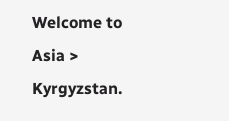Welcome to Asia > Kyrgyzstan.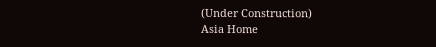(Under Construction)
Asia Home